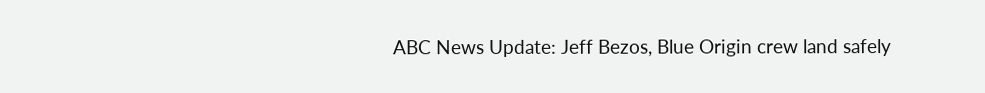ABC News Update: Jeff Bezos, Blue Origin crew land safely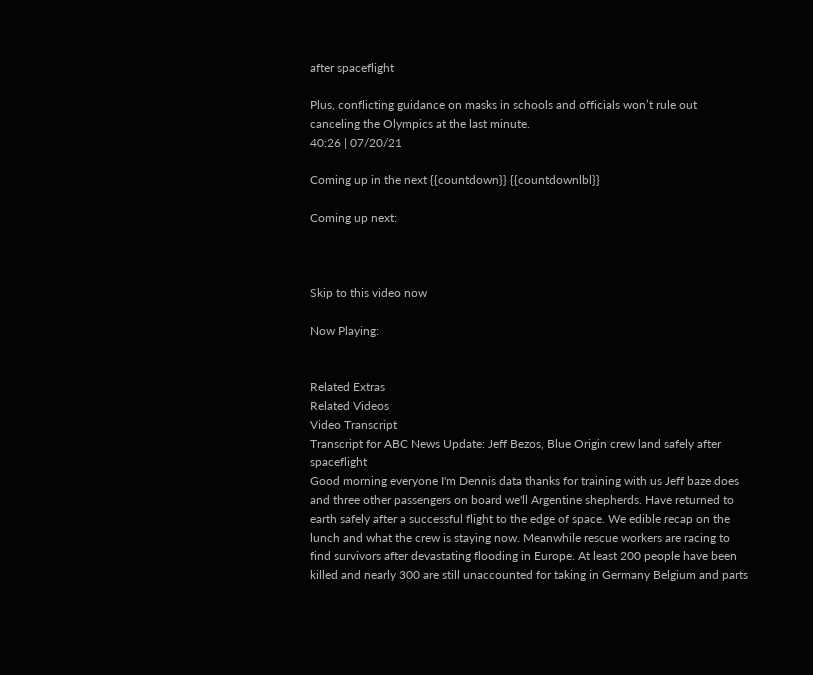after spaceflight

Plus, conflicting guidance on masks in schools and officials won’t rule out canceling the Olympics at the last minute.
40:26 | 07/20/21

Coming up in the next {{countdown}} {{countdownlbl}}

Coming up next:



Skip to this video now

Now Playing:


Related Extras
Related Videos
Video Transcript
Transcript for ABC News Update: Jeff Bezos, Blue Origin crew land safely after spaceflight
Good morning everyone I'm Dennis data thanks for training with us Jeff baze does and three other passengers on board we'll Argentine shepherds. Have returned to earth safely after a successful flight to the edge of space. We edible recap on the lunch and what the crew is staying now. Meanwhile rescue workers are racing to find survivors after devastating flooding in Europe. At least 200 people have been killed and nearly 300 are still unaccounted for taking in Germany Belgium and parts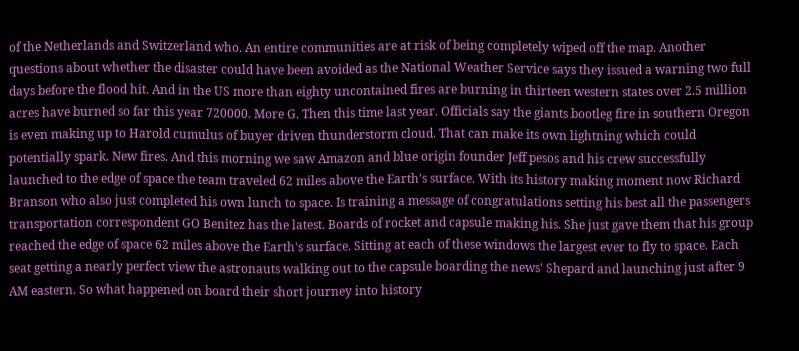of the Netherlands and Switzerland who. An entire communities are at risk of being completely wiped off the map. Another questions about whether the disaster could have been avoided as the National Weather Service says they issued a warning two full days before the flood hit. And in the US more than eighty uncontained fires are burning in thirteen western states over 2.5 million acres have burned so far this year 720000. More G. Then this time last year. Officials say the giants bootleg fire in southern Oregon is even making up to Harold cumulus of buyer driven thunderstorm cloud. That can make its own lightning which could potentially spark. New fires. And this morning we saw Amazon and blue origin founder Jeff pesos and his crew successfully launched to the edge of space the team traveled 62 miles above the Earth's surface. With its history making moment now Richard Branson who also just completed his own lunch to space. Is training a message of congratulations setting his best all the passengers transportation correspondent GO Benitez has the latest. Boards of rocket and capsule making his. She just gave them that his group reached the edge of space 62 miles above the Earth's surface. Sitting at each of these windows the largest ever to fly to space. Each seat getting a nearly perfect view the astronauts walking out to the capsule boarding the news' Shepard and launching just after 9 AM eastern. So what happened on board their short journey into history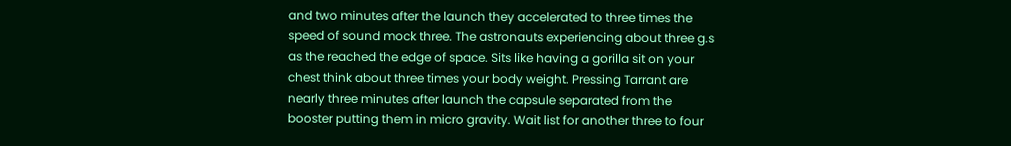and two minutes after the launch they accelerated to three times the speed of sound mock three. The astronauts experiencing about three g.s as the reached the edge of space. Sits like having a gorilla sit on your chest think about three times your body weight. Pressing Tarrant are nearly three minutes after launch the capsule separated from the booster putting them in micro gravity. Wait list for another three to four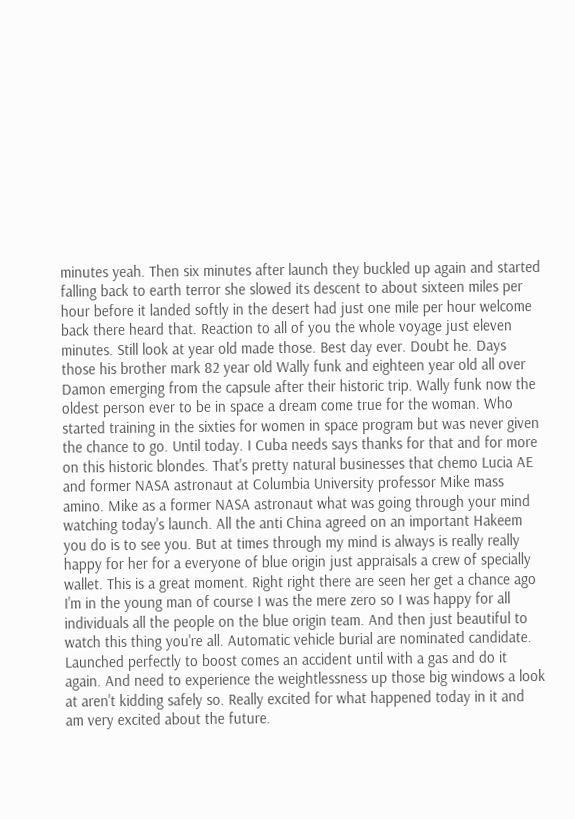minutes yeah. Then six minutes after launch they buckled up again and started falling back to earth terror she slowed its descent to about sixteen miles per hour before it landed softly in the desert had just one mile per hour welcome back there heard that. Reaction to all of you the whole voyage just eleven minutes. Still look at year old made those. Best day ever. Doubt he. Days those his brother mark 82 year old Wally funk and eighteen year old all over Damon emerging from the capsule after their historic trip. Wally funk now the oldest person ever to be in space a dream come true for the woman. Who started training in the sixties for women in space program but was never given the chance to go. Until today. I Cuba needs says thanks for that and for more on this historic blondes. That's pretty natural businesses that chemo Lucia AE and former NASA astronaut at Columbia University professor Mike mass amino. Mike as a former NASA astronaut what was going through your mind watching today's launch. All the anti China agreed on an important Hakeem you do is to see you. But at times through my mind is always is really really happy for her for a everyone of blue origin just appraisals a crew of specially wallet. This is a great moment. Right right there are seen her get a chance ago I'm in the young man of course I was the mere zero so I was happy for all individuals all the people on the blue origin team. And then just beautiful to watch this thing you're all. Automatic vehicle burial are nominated candidate. Launched perfectly to boost comes an accident until with a gas and do it again. And need to experience the weightlessness up those big windows a look at aren't kidding safely so. Really excited for what happened today in it and am very excited about the future.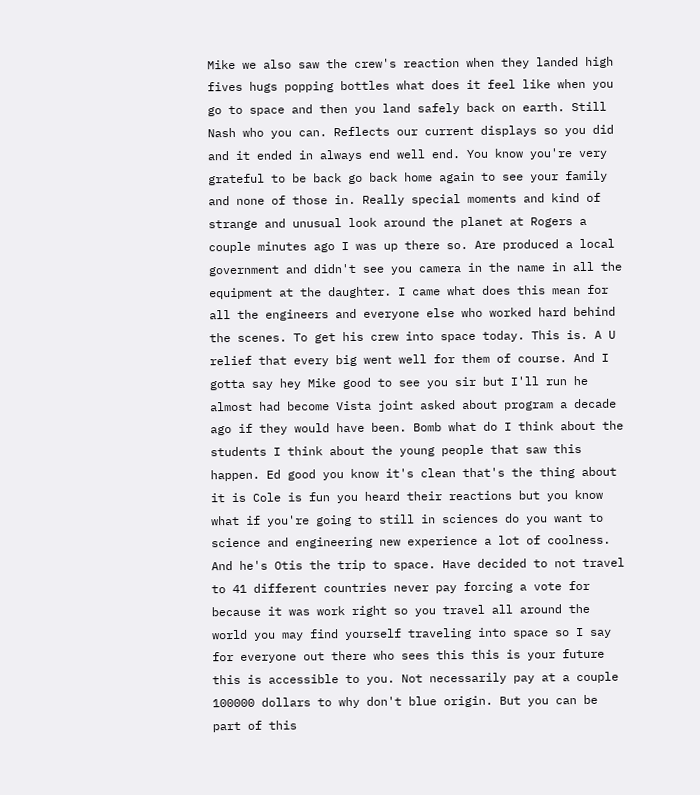Mike we also saw the crew's reaction when they landed high fives hugs popping bottles what does it feel like when you go to space and then you land safely back on earth. Still Nash who you can. Reflects our current displays so you did and it ended in always end well end. You know you're very grateful to be back go back home again to see your family and none of those in. Really special moments and kind of strange and unusual look around the planet at Rogers a couple minutes ago I was up there so. Are produced a local government and didn't see you camera in the name in all the equipment at the daughter. I came what does this mean for all the engineers and everyone else who worked hard behind the scenes. To get his crew into space today. This is. A U relief that every big went well for them of course. And I gotta say hey Mike good to see you sir but I'll run he almost had become Vista joint asked about program a decade ago if they would have been. Bomb what do I think about the students I think about the young people that saw this happen. Ed good you know it's clean that's the thing about it is Cole is fun you heard their reactions but you know what if you're going to still in sciences do you want to science and engineering new experience a lot of coolness. And he's Otis the trip to space. Have decided to not travel to 41 different countries never pay forcing a vote for because it was work right so you travel all around the world you may find yourself traveling into space so I say for everyone out there who sees this this is your future this is accessible to you. Not necessarily pay at a couple 100000 dollars to why don't blue origin. But you can be part of this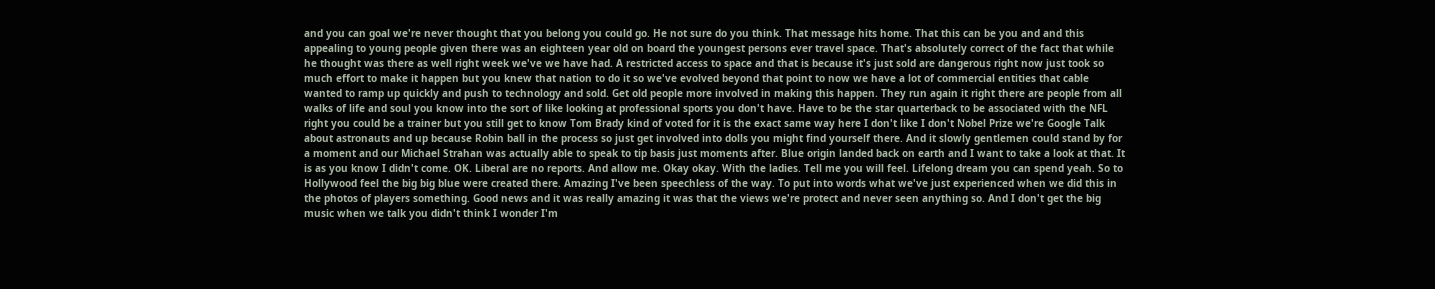and you can goal we're never thought that you belong you could go. He not sure do you think. That message hits home. That this can be you and and this appealing to young people given there was an eighteen year old on board the youngest persons ever travel space. That's absolutely correct of the fact that while he thought was there as well right week we've we have had. A restricted access to space and that is because it's just sold are dangerous right now just took so much effort to make it happen but you knew that nation to do it so we've evolved beyond that point to now we have a lot of commercial entities that cable wanted to ramp up quickly and push to technology and sold. Get old people more involved in making this happen. They run again it right there are people from all walks of life and soul you know into the sort of like looking at professional sports you don't have. Have to be the star quarterback to be associated with the NFL right you could be a trainer but you still get to know Tom Brady kind of voted for it is the exact same way here I don't like I don't Nobel Prize we're Google Talk about astronauts and up because Robin ball in the process so just get involved into dolls you might find yourself there. And it slowly gentlemen could stand by for a moment and our Michael Strahan was actually able to speak to tip basis just moments after. Blue origin landed back on earth and I want to take a look at that. It is as you know I didn't come. OK. Liberal are no reports. And allow me. Okay okay. With the ladies. Tell me you will feel. Lifelong dream you can spend yeah. So to Hollywood feel the big big blue were created there. Amazing I've been speechless of the way. To put into words what we've just experienced when we did this in the photos of players something. Good news and it was really amazing it was that the views we're protect and never seen anything so. And I don't get the big music when we talk you didn't think I wonder I'm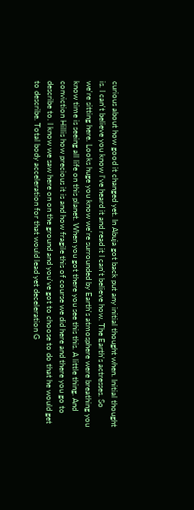curious about how good it changed yet. In Abuja got back put any initial thought when. Initial thought is. I can't believe you know I've heard it and read it I can't believe how. The Earth's actresses. So we're sitting here. Looks huge you know we're surrounded by Earth's atmosphere were breathing you know time is seeing all life on this planet. When you got there you see this this. A little thing. And conviction Hillis how precious it is and how fragile this of course we did here and there you go to describe to. I know we saw here on on the ground and you've got to choose to do that he would get to describe. Total body acceleration for that would lead yet deceleration G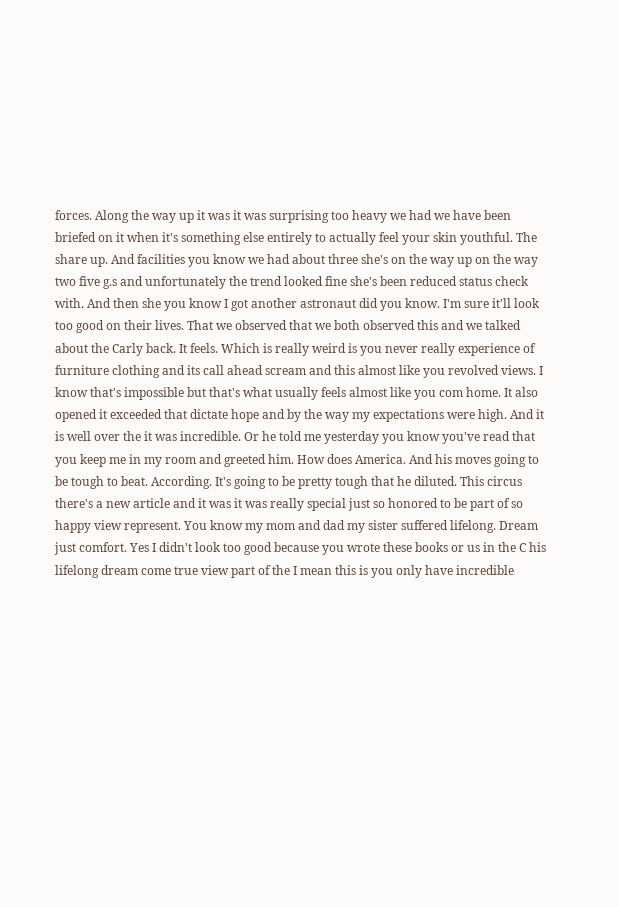forces. Along the way up it was it was surprising too heavy we had we have been briefed on it when it's something else entirely to actually feel your skin youthful. The share up. And facilities you know we had about three she's on the way up on the way two five g.s and unfortunately the trend looked fine she's been reduced status check with. And then she you know I got another astronaut did you know. I'm sure it'll look too good on their lives. That we observed that we both observed this and we talked about the Carly back. It feels. Which is really weird is you never really experience of furniture clothing and its call ahead scream and this almost like you revolved views. I know that's impossible but that's what usually feels almost like you com home. It also opened it exceeded that dictate hope and by the way my expectations were high. And it is well over the it was incredible. Or he told me yesterday you know you've read that you keep me in my room and greeted him. How does America. And his moves going to be tough to beat. According. It's going to be pretty tough that he diluted. This circus there's a new article and it was it was really special just so honored to be part of so happy view represent. You know my mom and dad my sister suffered lifelong. Dream just comfort. Yes I didn't look too good because you wrote these books or us in the C his lifelong dream come true view part of the I mean this is you only have incredible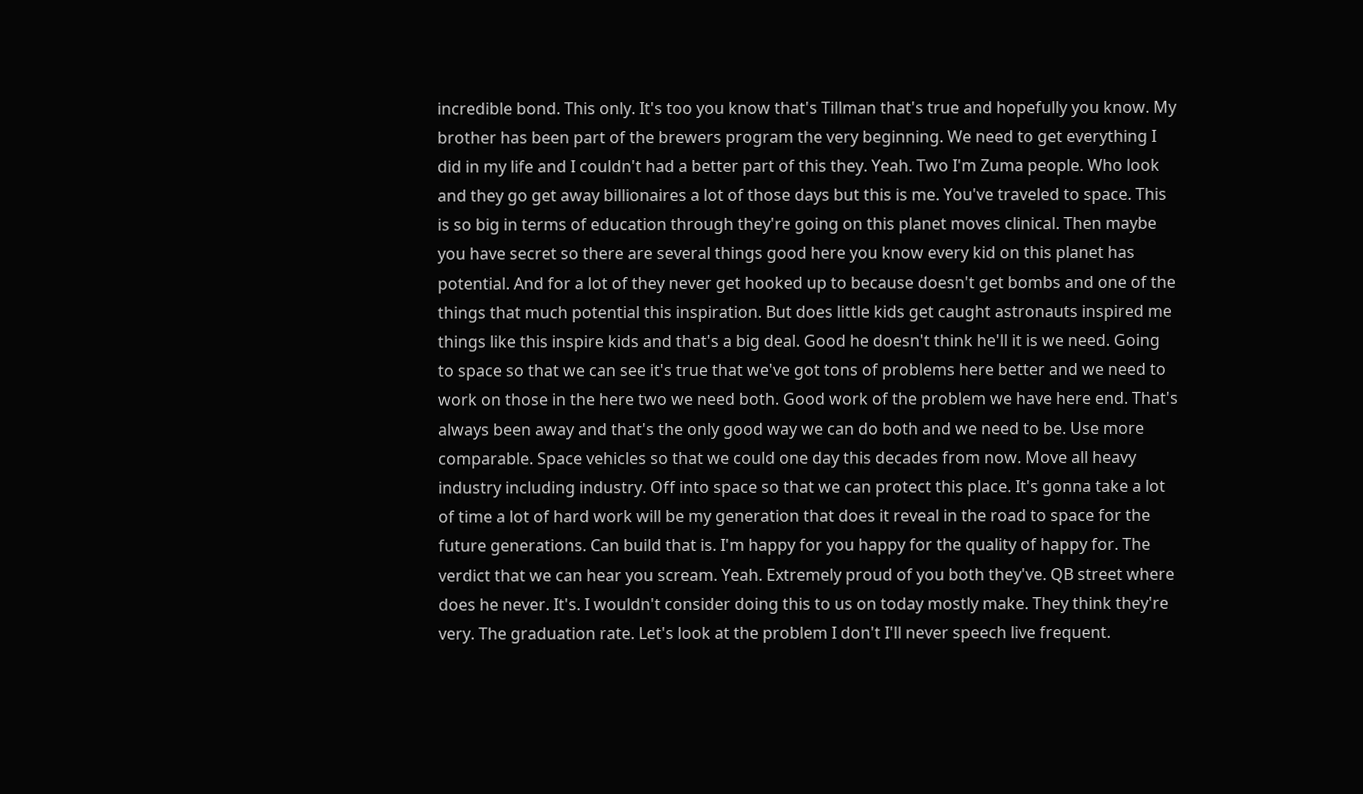incredible bond. This only. It's too you know that's Tillman that's true and hopefully you know. My brother has been part of the brewers program the very beginning. We need to get everything I did in my life and I couldn't had a better part of this they. Yeah. Two I'm Zuma people. Who look and they go get away billionaires a lot of those days but this is me. You've traveled to space. This is so big in terms of education through they're going on this planet moves clinical. Then maybe you have secret so there are several things good here you know every kid on this planet has potential. And for a lot of they never get hooked up to because doesn't get bombs and one of the things that much potential this inspiration. But does little kids get caught astronauts inspired me things like this inspire kids and that's a big deal. Good he doesn't think he'll it is we need. Going to space so that we can see it's true that we've got tons of problems here better and we need to work on those in the here two we need both. Good work of the problem we have here end. That's always been away and that's the only good way we can do both and we need to be. Use more comparable. Space vehicles so that we could one day this decades from now. Move all heavy industry including industry. Off into space so that we can protect this place. It's gonna take a lot of time a lot of hard work will be my generation that does it reveal in the road to space for the future generations. Can build that is. I'm happy for you happy for the quality of happy for. The verdict that we can hear you scream. Yeah. Extremely proud of you both they've. QB street where does he never. It's. I wouldn't consider doing this to us on today mostly make. They think they're very. The graduation rate. Let's look at the problem I don't I'll never speech live frequent.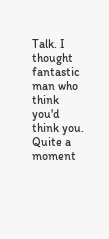Talk. I thought fantastic man who think you'd think you. Quite a moment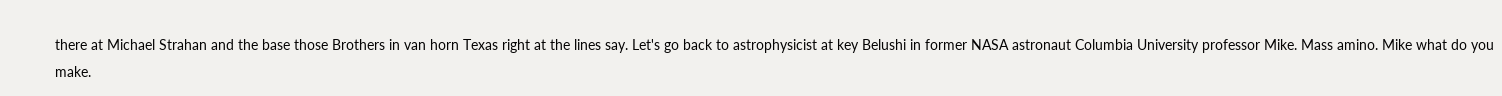there at Michael Strahan and the base those Brothers in van horn Texas right at the lines say. Let's go back to astrophysicist at key Belushi in former NASA astronaut Columbia University professor Mike. Mass amino. Mike what do you make.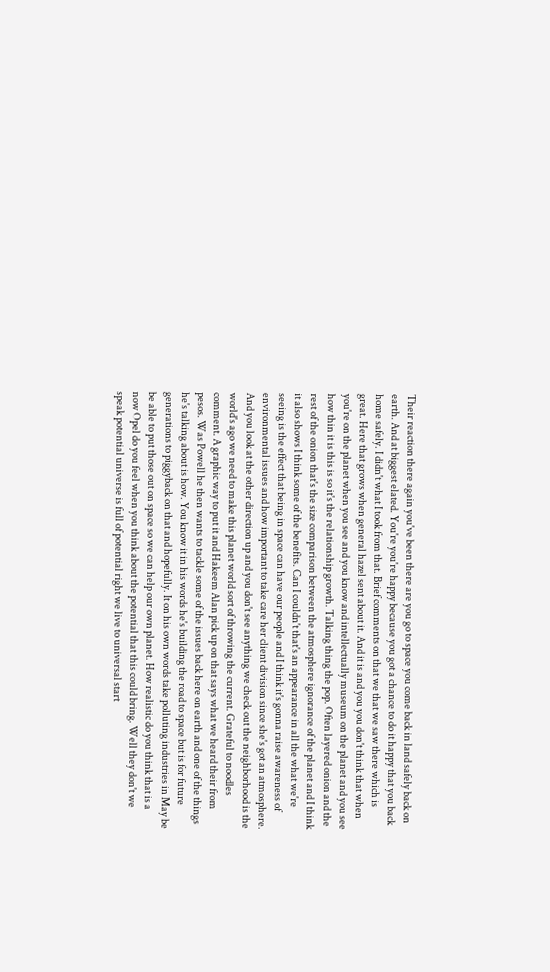Their reaction there again you've been there are you go to space you come back in land safely back on earth. And at biggest elated. You're you're happy because you got a chance to do it happy that you back home safely. I didn't what I took from that. Brief comments on that we that we saw there which is great. Here that grows when general hazel sent about it. And it is and you you don't think that when you're on the planet when you see and you know and intellectually museum on the planet and you see how thin it is this is so it's the relationship growth. Talking thing the pop. Often layered onion and the rest of the onion that's the size comparison between the atmosphere ignorance of the planet and I think it also shows I think some of the benefits. Can I couldn't that's an appearance in all the what we're seeing is the effect that being in space can have our people and I think it's gonna raise awareness of environmental issues and how important to take care her client division since she's got an atmosphere. And you look at the other direction up and you don't see anything we check out the neighborhood is the world's ago we need to make this planet world sort of throwing the current. Grateful to noodles comment. A graphic way to put it and Hakeem Alan pick up on that says what we heard their from pesos. Was Powell he then wants to tackle some of the issues back here on earth and one of the things he's talking about is how. You know it in his words he's building the road to space but is for future generations to piggyback on that and hopefully. It on his own words take polluting industries in May be be able to put those out on space so we can help our own planet. How realistic do you think that is a now Opel do you feel when you think about the potential that this could bring. Well they don't we speak potential universe is full of potential right we live to universal start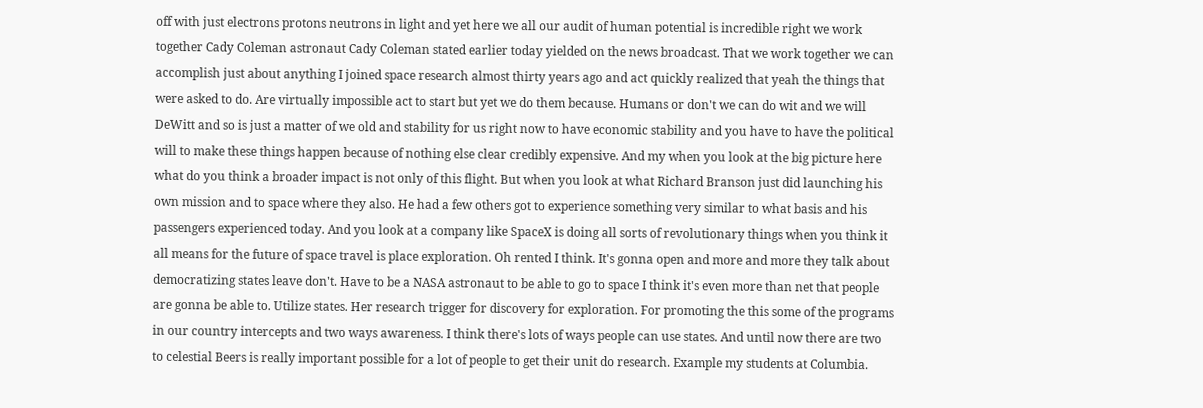off with just electrons protons neutrons in light and yet here we all our audit of human potential is incredible right we work together Cady Coleman astronaut Cady Coleman stated earlier today yielded on the news broadcast. That we work together we can accomplish just about anything I joined space research almost thirty years ago and act quickly realized that yeah the things that were asked to do. Are virtually impossible act to start but yet we do them because. Humans or don't we can do wit and we will DeWitt and so is just a matter of we old and stability for us right now to have economic stability and you have to have the political will to make these things happen because of nothing else clear credibly expensive. And my when you look at the big picture here what do you think a broader impact is not only of this flight. But when you look at what Richard Branson just did launching his own mission and to space where they also. He had a few others got to experience something very similar to what basis and his passengers experienced today. And you look at a company like SpaceX is doing all sorts of revolutionary things when you think it all means for the future of space travel is place exploration. Oh rented I think. It's gonna open and more and more they talk about democratizing states leave don't. Have to be a NASA astronaut to be able to go to space I think it's even more than net that people are gonna be able to. Utilize states. Her research trigger for discovery for exploration. For promoting the this some of the programs in our country intercepts and two ways awareness. I think there's lots of ways people can use states. And until now there are two to celestial Beers is really important possible for a lot of people to get their unit do research. Example my students at Columbia.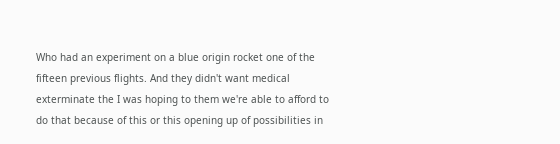Who had an experiment on a blue origin rocket one of the fifteen previous flights. And they didn't want medical exterminate the I was hoping to them we're able to afford to do that because of this or this opening up of possibilities in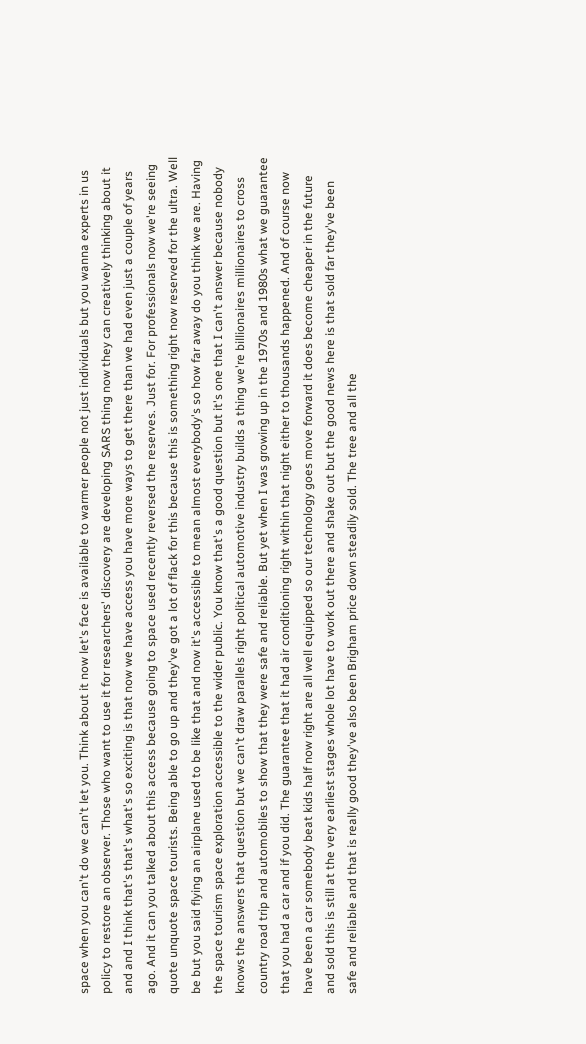space when you can't do we can't let you. Think about it now let's face is available to warmer people not just individuals but you wanna experts in us policy to restore an observer. Those who want to use it for researchers' discovery are developing SARS thing now they can creatively thinking about it and and I think that's that's what's so exciting is that now we have access you have more ways to get there than we had even just a couple of years ago. And it can you talked about this access because going to space used recently reversed the reserves. Just for. For professionals now we're seeing quote unquote space tourists. Being able to go up and they've got a lot of flack for this because this is something right now reserved for the ultra. Well be but you said flying an airplane used to be like that and now it's accessible to mean almost everybody's so how far away do you think we are. Having the space tourism space exploration accessible to the wider public. You know that's a good question but it's one that I can't answer because nobody knows the answers that question but we can't draw parallels right political automotive industry builds a thing we're billionaires millionaires to cross country road trip and automobiles to show that they were safe and reliable. But yet when I was growing up in the 1970s and 1980s what we guarantee that you had a car and if you did. The guarantee that it had air conditioning right within that night either to thousands happened. And of course now have been a car somebody beat kids half now right are all well equipped so our technology goes move forward it does become cheaper in the future and sold this is still at the very earliest stages whole lot have to work out there and shake out but the good news here is that sold far they've been safe and reliable and that is really good they've also been Brigham price down steadily sold. The tree and all the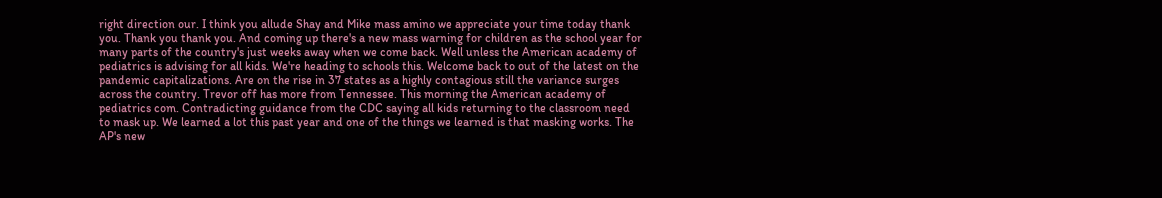right direction our. I think you allude Shay and Mike mass amino we appreciate your time today thank you. Thank you thank you. And coming up there's a new mass warning for children as the school year for many parts of the country's just weeks away when we come back. Well unless the American academy of pediatrics is advising for all kids. We're heading to schools this. Welcome back to out of the latest on the pandemic capitalizations. Are on the rise in 37 states as a highly contagious still the variance surges across the country. Trevor off has more from Tennessee. This morning the American academy of pediatrics com. Contradicting guidance from the CDC saying all kids returning to the classroom need to mask up. We learned a lot this past year and one of the things we learned is that masking works. The AP's new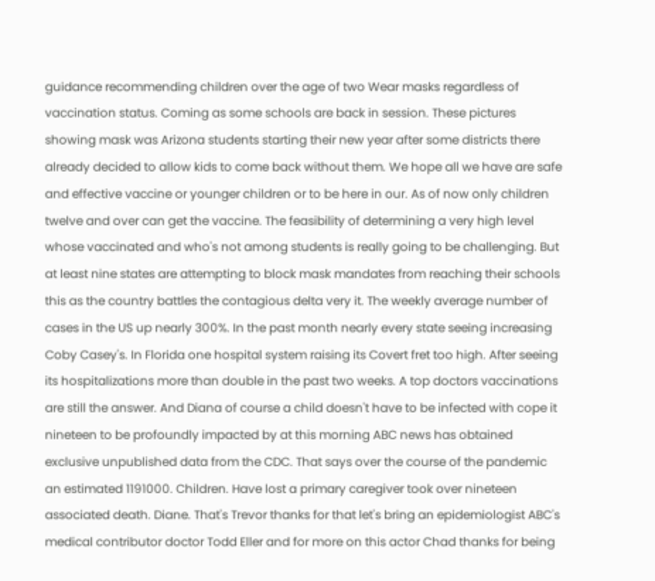guidance recommending children over the age of two Wear masks regardless of vaccination status. Coming as some schools are back in session. These pictures showing mask was Arizona students starting their new year after some districts there already decided to allow kids to come back without them. We hope all we have are safe and effective vaccine or younger children or to be here in our. As of now only children twelve and over can get the vaccine. The feasibility of determining a very high level whose vaccinated and who's not among students is really going to be challenging. But at least nine states are attempting to block mask mandates from reaching their schools this as the country battles the contagious delta very it. The weekly average number of cases in the US up nearly 300%. In the past month nearly every state seeing increasing Coby Casey's. In Florida one hospital system raising its Covert fret too high. After seeing its hospitalizations more than double in the past two weeks. A top doctors vaccinations are still the answer. And Diana of course a child doesn't have to be infected with cope it nineteen to be profoundly impacted by at this morning ABC news has obtained exclusive unpublished data from the CDC. That says over the course of the pandemic an estimated 1191000. Children. Have lost a primary caregiver took over nineteen associated death. Diane. That's Trevor thanks for that let's bring an epidemiologist ABC's medical contributor doctor Todd Eller and for more on this actor Chad thanks for being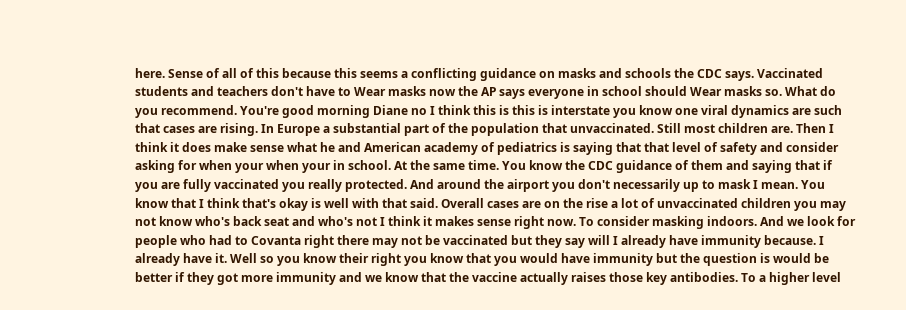here. Sense of all of this because this seems a conflicting guidance on masks and schools the CDC says. Vaccinated students and teachers don't have to Wear masks now the AP says everyone in school should Wear masks so. What do you recommend. You're good morning Diane no I think this is this is interstate you know one viral dynamics are such that cases are rising. In Europe a substantial part of the population that unvaccinated. Still most children are. Then I think it does make sense what he and American academy of pediatrics is saying that that level of safety and consider asking for when your when your in school. At the same time. You know the CDC guidance of them and saying that if you are fully vaccinated you really protected. And around the airport you don't necessarily up to mask I mean. You know that I think that's okay is well with that said. Overall cases are on the rise a lot of unvaccinated children you may not know who's back seat and who's not I think it makes sense right now. To consider masking indoors. And we look for people who had to Covanta right there may not be vaccinated but they say will I already have immunity because. I already have it. Well so you know their right you know that you would have immunity but the question is would be better if they got more immunity and we know that the vaccine actually raises those key antibodies. To a higher level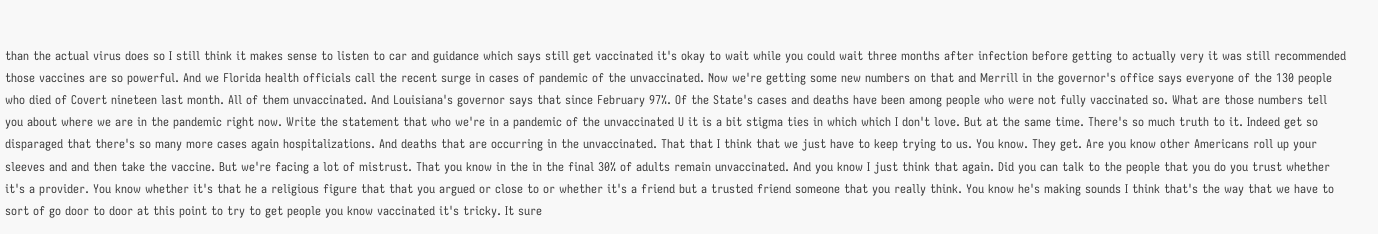than the actual virus does so I still think it makes sense to listen to car and guidance which says still get vaccinated it's okay to wait while you could wait three months after infection before getting to actually very it was still recommended those vaccines are so powerful. And we Florida health officials call the recent surge in cases of pandemic of the unvaccinated. Now we're getting some new numbers on that and Merrill in the governor's office says everyone of the 130 people who died of Covert nineteen last month. All of them unvaccinated. And Louisiana's governor says that since February 97%. Of the State's cases and deaths have been among people who were not fully vaccinated so. What are those numbers tell you about where we are in the pandemic right now. Write the statement that who we're in a pandemic of the unvaccinated U it is a bit stigma ties in which which I don't love. But at the same time. There's so much truth to it. Indeed get so disparaged that there's so many more cases again hospitalizations. And deaths that are occurring in the unvaccinated. That that I think that we just have to keep trying to us. You know. They get. Are you know other Americans roll up your sleeves and and then take the vaccine. But we're facing a lot of mistrust. That you know in the in the final 30% of adults remain unvaccinated. And you know I just think that again. Did you can talk to the people that you do you trust whether it's a provider. You know whether it's that he a religious figure that that you argued or close to or whether it's a friend but a trusted friend someone that you really think. You know he's making sounds I think that's the way that we have to sort of go door to door at this point to try to get people you know vaccinated it's tricky. It sure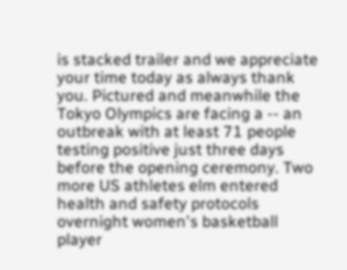is stacked trailer and we appreciate your time today as always thank you. Pictured and meanwhile the Tokyo Olympics are facing a -- an outbreak with at least 71 people testing positive just three days before the opening ceremony. Two more US athletes elm entered health and safety protocols overnight women's basketball player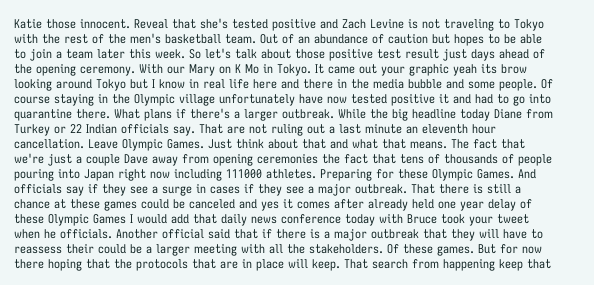Katie those innocent. Reveal that she's tested positive and Zach Levine is not traveling to Tokyo with the rest of the men's basketball team. Out of an abundance of caution but hopes to be able to join a team later this week. So let's talk about those positive test result just days ahead of the opening ceremony. With our Mary on K Mo in Tokyo. It came out your graphic yeah its brow looking around Tokyo but I know in real life here and there in the media bubble and some people. Of course staying in the Olympic village unfortunately have now tested positive it and had to go into quarantine there. What plans if there's a larger outbreak. While the big headline today Diane from Turkey or 22 Indian officials say. That are not ruling out a last minute an eleventh hour cancellation. Leave Olympic Games. Just think about that and what that means. The fact that we're just a couple Dave away from opening ceremonies the fact that tens of thousands of people pouring into Japan right now including 111000 athletes. Preparing for these Olympic Games. And officials say if they see a surge in cases if they see a major outbreak. That there is still a chance at these games could be canceled and yes it comes after already held one year delay of these Olympic Games I would add that daily news conference today with Bruce took your tweet when he officials. Another official said that if there is a major outbreak that they will have to reassess their could be a larger meeting with all the stakeholders. Of these games. But for now there hoping that the protocols that are in place will keep. That search from happening keep that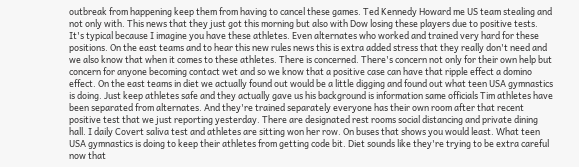outbreak from happening keep them from having to cancel these games. Ted Kennedy Howard me US team stealing and not only with. This news that they just got this morning but also with Dow losing these players due to positive tests. It's typical because I imagine you have these athletes. Even alternates who worked and trained very hard for these positions. On the east teams and to hear this new rules news this is extra added stress that they really don't need and we also know that when it comes to these athletes. There is concerned. There's concern not only for their own help but concern for anyone becoming contact wet and so we know that a positive case can have that ripple effect a domino effect. On the east teams in diet we actually found out would be a little digging and found out what teen USA gymnastics is doing. Just keep athletes safe and they actually gave us his background is information same officials Tim athletes have been separated from alternates. And they're trained separately everyone has their own room after that recent positive test that we just reporting yesterday. There are designated rest rooms social distancing and private dining hall. I daily Covert saliva test and athletes are sitting won her row. On buses that shows you would least. What teen USA gymnastics is doing to keep their athletes from getting code bit. Diet sounds like they're trying to be extra careful now that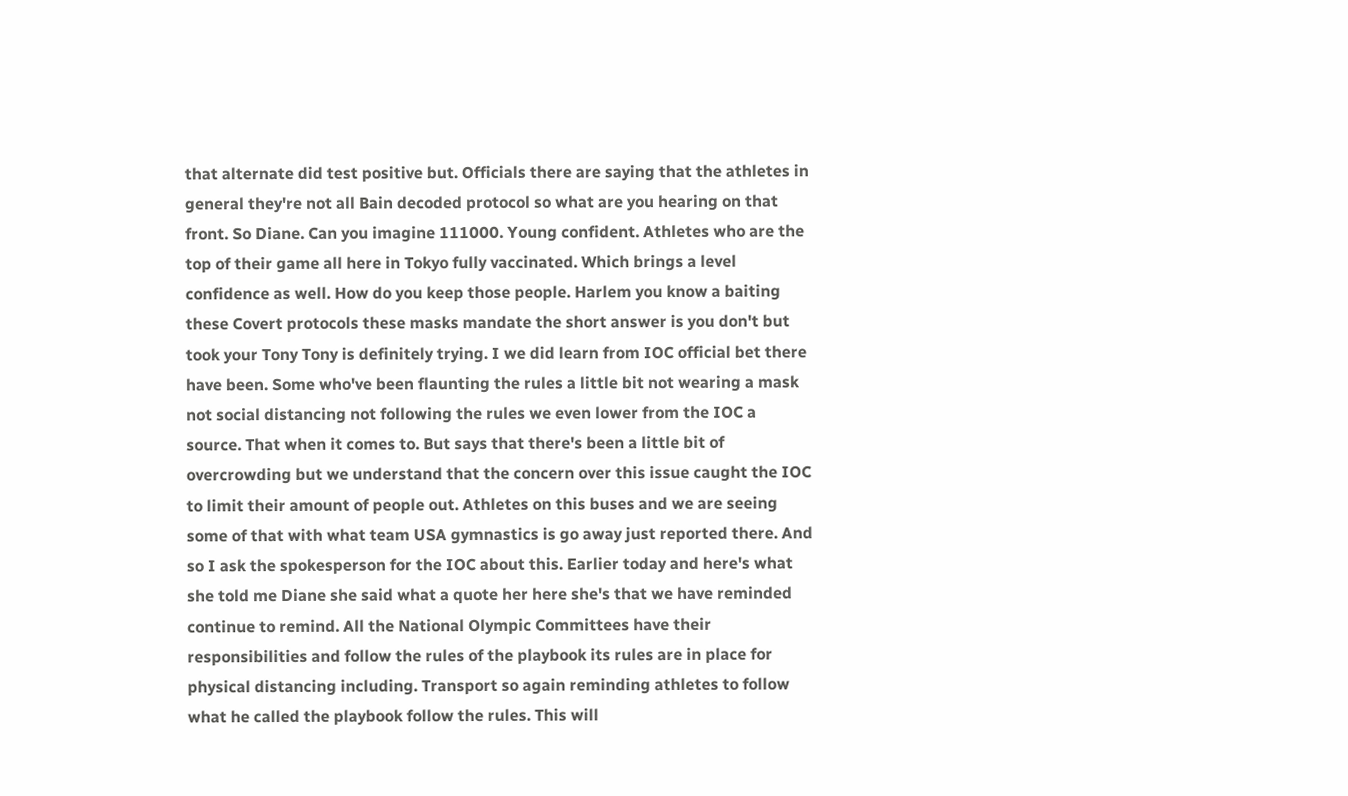that alternate did test positive but. Officials there are saying that the athletes in general they're not all Bain decoded protocol so what are you hearing on that front. So Diane. Can you imagine 111000. Young confident. Athletes who are the top of their game all here in Tokyo fully vaccinated. Which brings a level confidence as well. How do you keep those people. Harlem you know a baiting these Covert protocols these masks mandate the short answer is you don't but took your Tony Tony is definitely trying. I we did learn from IOC official bet there have been. Some who've been flaunting the rules a little bit not wearing a mask not social distancing not following the rules we even lower from the IOC a source. That when it comes to. But says that there's been a little bit of overcrowding but we understand that the concern over this issue caught the IOC to limit their amount of people out. Athletes on this buses and we are seeing some of that with what team USA gymnastics is go away just reported there. And so I ask the spokesperson for the IOC about this. Earlier today and here's what she told me Diane she said what a quote her here she's that we have reminded continue to remind. All the National Olympic Committees have their responsibilities and follow the rules of the playbook its rules are in place for physical distancing including. Transport so again reminding athletes to follow what he called the playbook follow the rules. This will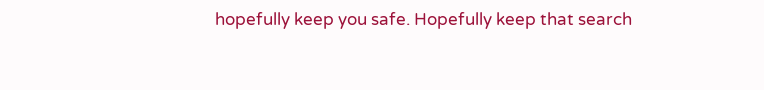hopefully keep you safe. Hopefully keep that search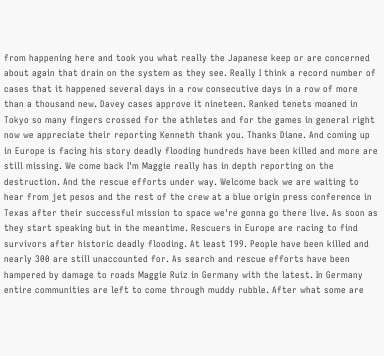from happening here and took you what really the Japanese keep or are concerned about again that drain on the system as they see. Really I think a record number of cases that it happened several days in a row consecutive days in a row of more than a thousand new. Davey cases approve it nineteen. Ranked tenets moaned in Tokyo so many fingers crossed for the athletes and for the games in general right now we appreciate their reporting Kenneth thank you. Thanks Diane. And coming up in Europe is facing his story deadly flooding hundreds have been killed and more are still missing. We come back I'm Maggie really has in depth reporting on the destruction. And the rescue efforts under way. Welcome back we are waiting to hear from jet pesos and the rest of the crew at a blue origin press conference in Texas after their successful mission to space we're gonna go there live. As soon as they start speaking but in the meantime. Rescuers in Europe are racing to find survivors after historic deadly flooding. At least 199. People have been killed and nearly 300 are still unaccounted for. As search and rescue efforts have been hampered by damage to roads Maggie Ruiz in Germany with the latest. In Germany entire communities are left to come through muddy rubble. After what some are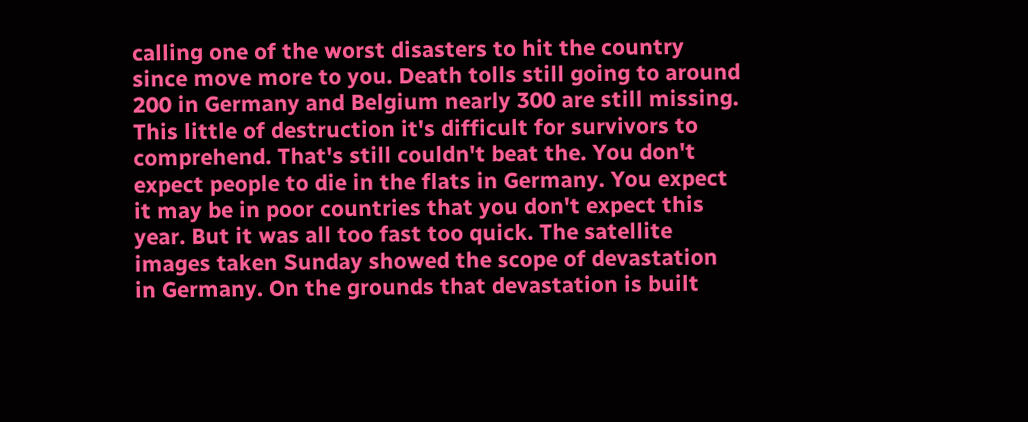calling one of the worst disasters to hit the country since move more to you. Death tolls still going to around 200 in Germany and Belgium nearly 300 are still missing. This little of destruction it's difficult for survivors to comprehend. That's still couldn't beat the. You don't expect people to die in the flats in Germany. You expect it may be in poor countries that you don't expect this year. But it was all too fast too quick. The satellite images taken Sunday showed the scope of devastation in Germany. On the grounds that devastation is built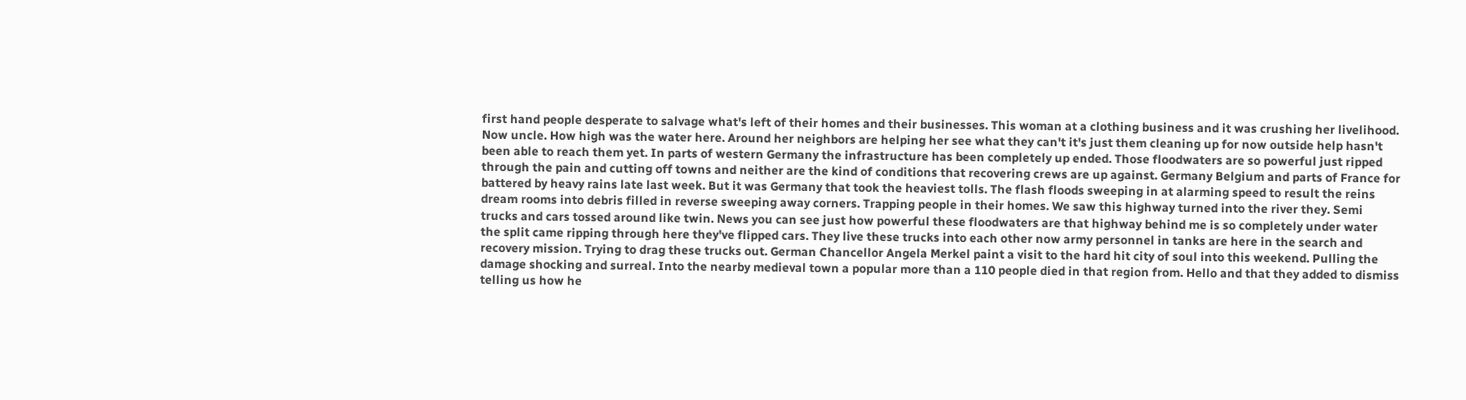first hand people desperate to salvage what's left of their homes and their businesses. This woman at a clothing business and it was crushing her livelihood. Now uncle. How high was the water here. Around her neighbors are helping her see what they can't it's just them cleaning up for now outside help hasn't been able to reach them yet. In parts of western Germany the infrastructure has been completely up ended. Those floodwaters are so powerful just ripped through the pain and cutting off towns and neither are the kind of conditions that recovering crews are up against. Germany Belgium and parts of France for battered by heavy rains late last week. But it was Germany that took the heaviest tolls. The flash floods sweeping in at alarming speed to result the reins dream rooms into debris filled in reverse sweeping away corners. Trapping people in their homes. We saw this highway turned into the river they. Semi trucks and cars tossed around like twin. News you can see just how powerful these floodwaters are that highway behind me is so completely under water the split came ripping through here they've flipped cars. They live these trucks into each other now army personnel in tanks are here in the search and recovery mission. Trying to drag these trucks out. German Chancellor Angela Merkel paint a visit to the hard hit city of soul into this weekend. Pulling the damage shocking and surreal. Into the nearby medieval town a popular more than a 110 people died in that region from. Hello and that they added to dismiss telling us how he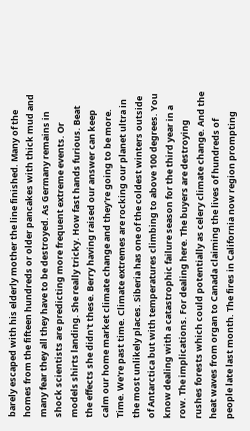barely escaped with his elderly mother the line finished. Many of the homes from the fifteen hundreds or older pancakes with thick mud and many fear they all they have to be destroyed. As Germany remains in shock scientists are predicting more frequent extreme events. Or models shirts landing. She really tricky. How fast hands furious. Beat the effects she didn't these. Berry having raised our answer can keep calm our home market climate change and they're going to be more. Time. We're past time. Climate extremes are rocking our planet ultra in the most unlikely places. Siberia has one of the coldest winters outside of Antarctica but with temperatures climbing to above 100 degrees. You know dealing with a catastrophic failure season for the third year in a row. The implications. For dealing here. The buyers are destroying rushes forests which could potentially as celery climate change. And the heat waves from organ to Canada claiming the lives of hundreds of people late last month. The fires in California now region prompting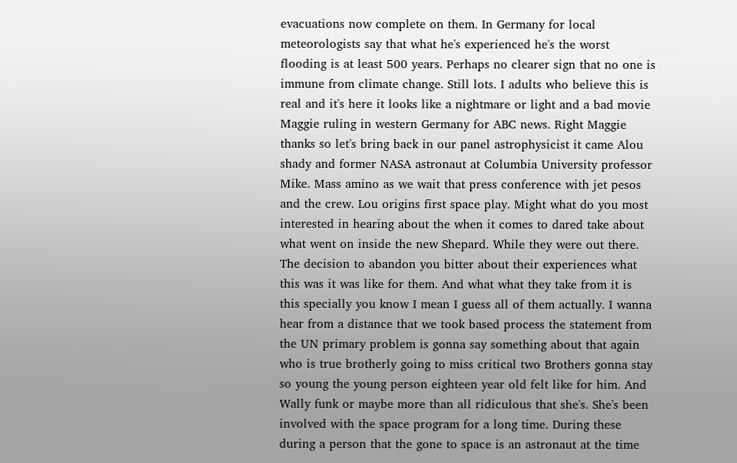evacuations now complete on them. In Germany for local meteorologists say that what he's experienced he's the worst flooding is at least 500 years. Perhaps no clearer sign that no one is immune from climate change. Still lots. I adults who believe this is real and it's here it looks like a nightmare or light and a bad movie Maggie ruling in western Germany for ABC news. Right Maggie thanks so let's bring back in our panel astrophysicist it came Alou shady and former NASA astronaut at Columbia University professor Mike. Mass amino as we wait that press conference with jet pesos and the crew. Lou origins first space play. Might what do you most interested in hearing about the when it comes to dared take about what went on inside the new Shepard. While they were out there. The decision to abandon you bitter about their experiences what this was it was like for them. And what what they take from it is this specially you know I mean I guess all of them actually. I wanna hear from a distance that we took based process the statement from the UN primary problem is gonna say something about that again who is true brotherly going to miss critical two Brothers gonna stay so young the young person eighteen year old felt like for him. And Wally funk or maybe more than all ridiculous that she's. She's been involved with the space program for a long time. During these during a person that the gone to space is an astronaut at the time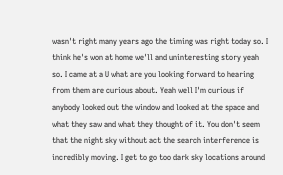wasn't right many years ago the timing was right today so. I think he's won at home we'll and uninteresting story yeah so. I came at a U what are you looking forward to hearing from them are curious about. Yeah well I'm curious if anybody looked out the window and looked at the space and what they saw and what they thought of it. You don't seem that the night sky without act the search interference is incredibly moving. I get to go too dark sky locations around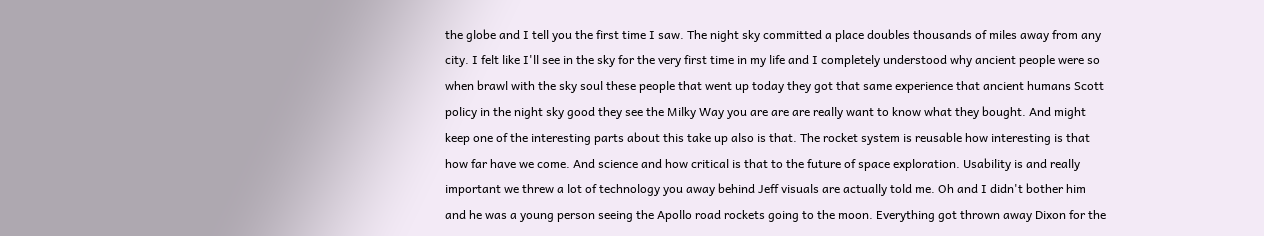the globe and I tell you the first time I saw. The night sky committed a place doubles thousands of miles away from any city. I felt like I'll see in the sky for the very first time in my life and I completely understood why ancient people were so when brawl with the sky soul these people that went up today they got that same experience that ancient humans Scott policy in the night sky good they see the Milky Way you are are are really want to know what they bought. And might keep one of the interesting parts about this take up also is that. The rocket system is reusable how interesting is that how far have we come. And science and how critical is that to the future of space exploration. Usability is and really important we threw a lot of technology you away behind Jeff visuals are actually told me. Oh and I didn't bother him and he was a young person seeing the Apollo road rockets going to the moon. Everything got thrown away Dixon for the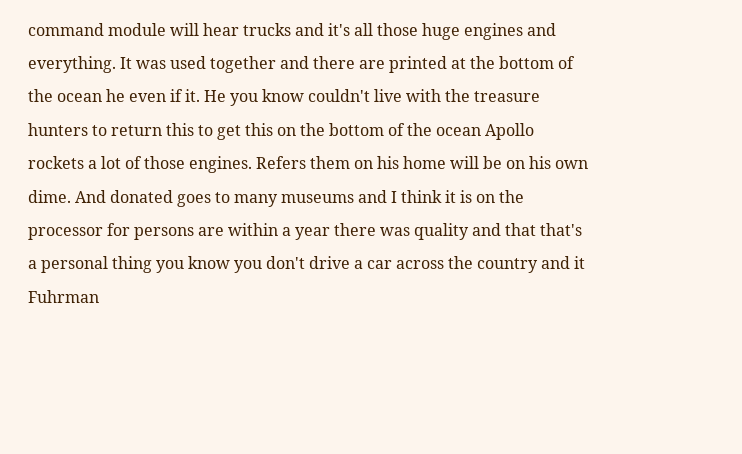command module will hear trucks and it's all those huge engines and everything. It was used together and there are printed at the bottom of the ocean he even if it. He you know couldn't live with the treasure hunters to return this to get this on the bottom of the ocean Apollo rockets a lot of those engines. Refers them on his home will be on his own dime. And donated goes to many museums and I think it is on the processor for persons are within a year there was quality and that that's a personal thing you know you don't drive a car across the country and it Fuhrman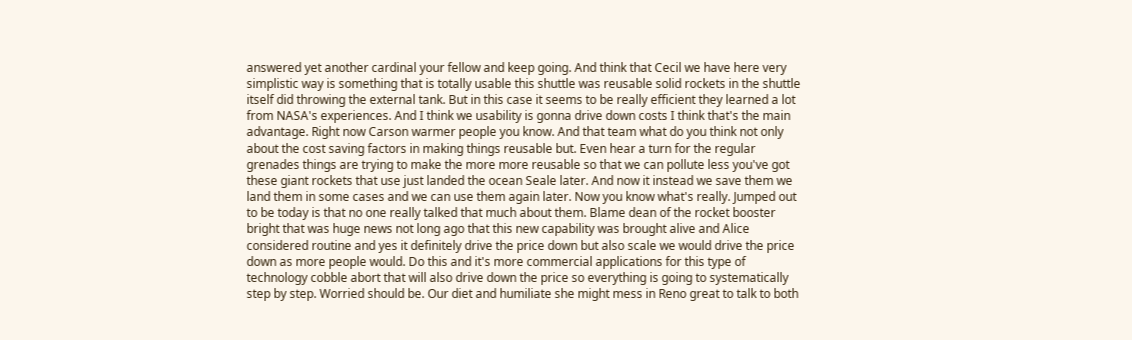answered yet another cardinal your fellow and keep going. And think that Cecil we have here very simplistic way is something that is totally usable this shuttle was reusable solid rockets in the shuttle itself did throwing the external tank. But in this case it seems to be really efficient they learned a lot from NASA's experiences. And I think we usability is gonna drive down costs I think that's the main advantage. Right now Carson warmer people you know. And that team what do you think not only about the cost saving factors in making things reusable but. Even hear a turn for the regular grenades things are trying to make the more more reusable so that we can pollute less you've got these giant rockets that use just landed the ocean Seale later. And now it instead we save them we land them in some cases and we can use them again later. Now you know what's really. Jumped out to be today is that no one really talked that much about them. Blame dean of the rocket booster bright that was huge news not long ago that this new capability was brought alive and Alice considered routine and yes it definitely drive the price down but also scale we would drive the price down as more people would. Do this and it's more commercial applications for this type of technology cobble abort that will also drive down the price so everything is going to systematically step by step. Worried should be. Our diet and humiliate she might mess in Reno great to talk to both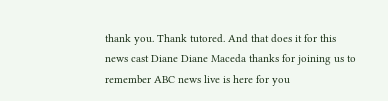thank you. Thank tutored. And that does it for this news cast Diane Diane Maceda thanks for joining us to remember ABC news live is here for you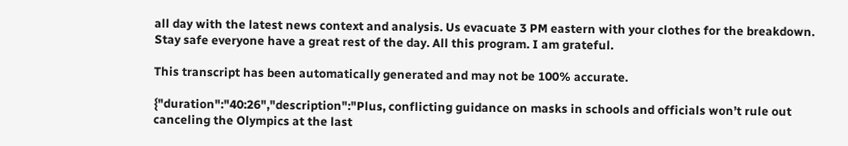all day with the latest news context and analysis. Us evacuate 3 PM eastern with your clothes for the breakdown. Stay safe everyone have a great rest of the day. All this program. I am grateful.

This transcript has been automatically generated and may not be 100% accurate.

{"duration":"40:26","description":"Plus, conflicting guidance on masks in schools and officials won’t rule out canceling the Olympics at the last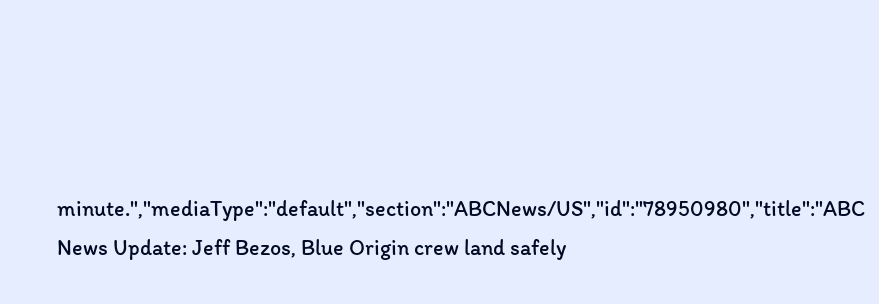minute.","mediaType":"default","section":"ABCNews/US","id":"78950980","title":"ABC News Update: Jeff Bezos, Blue Origin crew land safely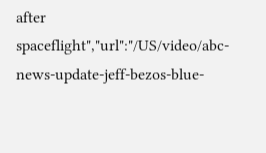after spaceflight","url":"/US/video/abc-news-update-jeff-bezos-blue-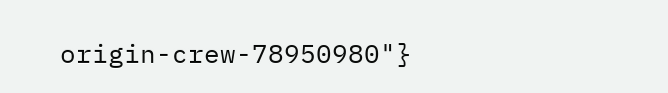origin-crew-78950980"}